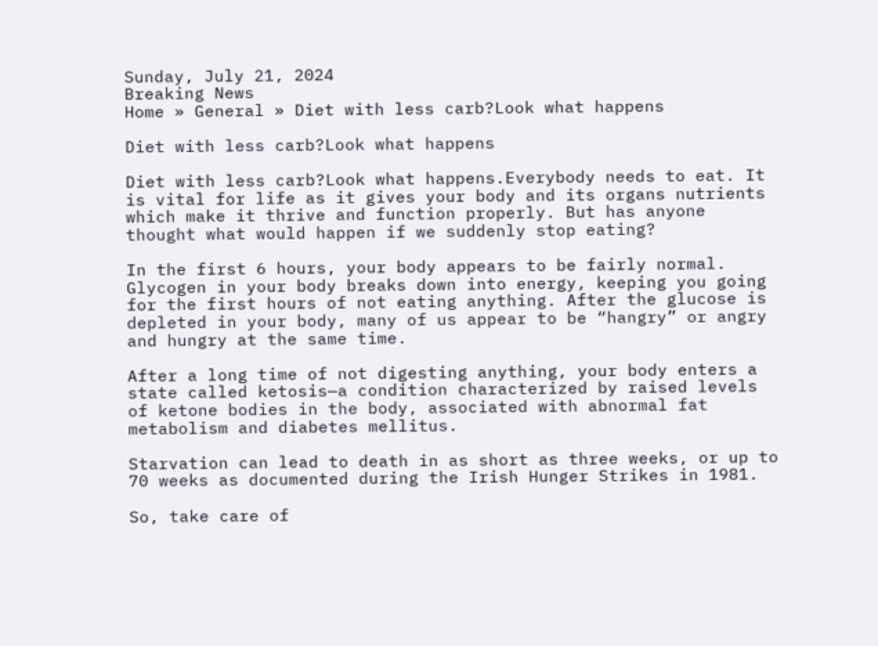Sunday, July 21, 2024
Breaking News
Home » General » Diet with less carb?Look what happens

Diet with less carb?Look what happens

Diet with less carb?Look what happens.Everybody needs to eat. It is vital for life as it gives your body and its organs nutrients which make it thrive and function properly. But has anyone thought what would happen if we suddenly stop eating?

In the first 6 hours, your body appears to be fairly normal. Glycogen in your body breaks down into energy, keeping you going for the first hours of not eating anything. After the glucose is depleted in your body, many of us appear to be “hangry” or angry and hungry at the same time.

After a long time of not digesting anything, your body enters a state called ketosis—a condition characterized by raised levels of ketone bodies in the body, associated with abnormal fat metabolism and diabetes mellitus.

Starvation can lead to death in as short as three weeks, or up to 70 weeks as documented during the Irish Hunger Strikes in 1981.

So, take care of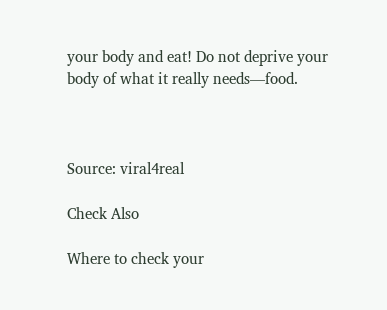your body and eat! Do not deprive your body of what it really needs—food.



Source: viral4real

Check Also

Where to check your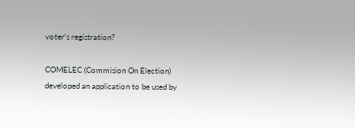voter’s registration?

COMELEC (Commision On Election) developed an application to be used by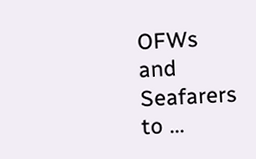OFWs and Seafarers to ...